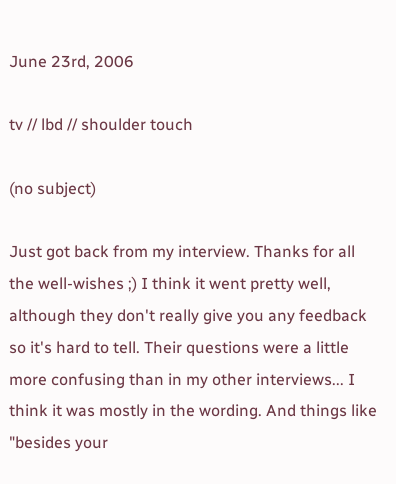June 23rd, 2006

tv // lbd // shoulder touch

(no subject)

Just got back from my interview. Thanks for all the well-wishes ;) I think it went pretty well, although they don't really give you any feedback so it's hard to tell. Their questions were a little more confusing than in my other interviews... I think it was mostly in the wording. And things like "besides your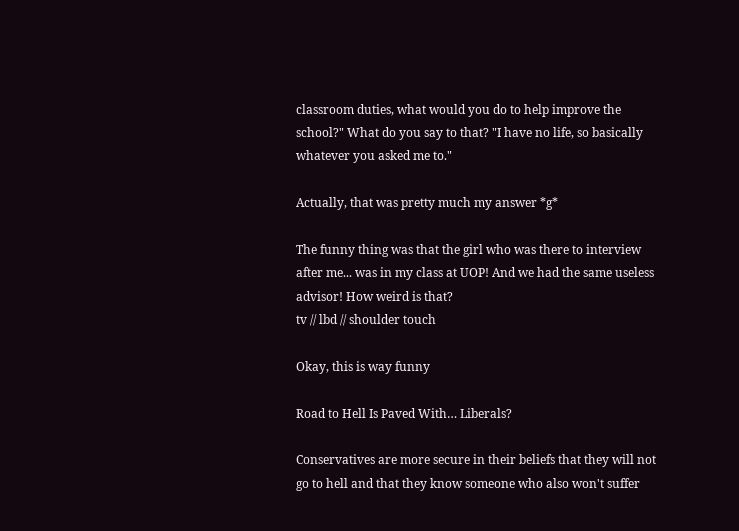classroom duties, what would you do to help improve the school?" What do you say to that? "I have no life, so basically whatever you asked me to."

Actually, that was pretty much my answer *g*

The funny thing was that the girl who was there to interview after me... was in my class at UOP! And we had the same useless advisor! How weird is that?
tv // lbd // shoulder touch

Okay, this is way funny

Road to Hell Is Paved With… Liberals?

Conservatives are more secure in their beliefs that they will not go to hell and that they know someone who also won't suffer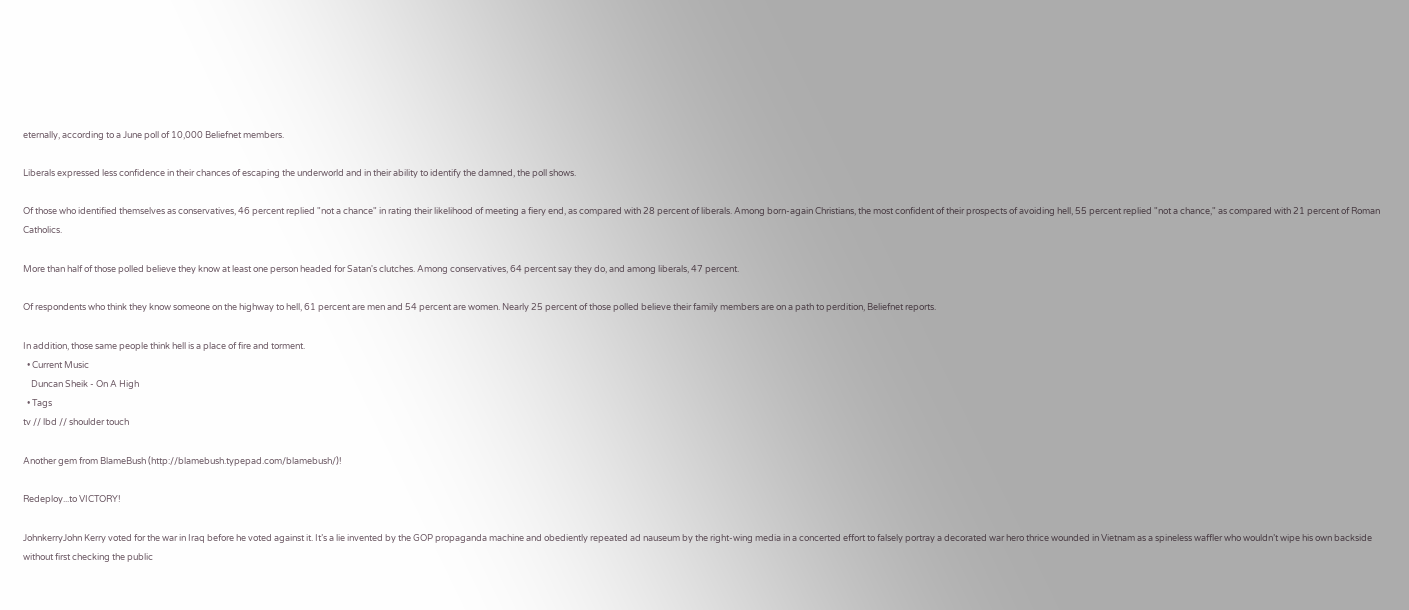eternally, according to a June poll of 10,000 Beliefnet members.

Liberals expressed less confidence in their chances of escaping the underworld and in their ability to identify the damned, the poll shows.

Of those who identified themselves as conservatives, 46 percent replied "not a chance" in rating their likelihood of meeting a fiery end, as compared with 28 percent of liberals. Among born-again Christians, the most confident of their prospects of avoiding hell, 55 percent replied "not a chance," as compared with 21 percent of Roman Catholics.

More than half of those polled believe they know at least one person headed for Satan's clutches. Among conservatives, 64 percent say they do, and among liberals, 47 percent.

Of respondents who think they know someone on the highway to hell, 61 percent are men and 54 percent are women. Nearly 25 percent of those polled believe their family members are on a path to perdition, Beliefnet reports.

In addition, those same people think hell is a place of fire and torment.
  • Current Music
    Duncan Sheik - On A High
  • Tags
tv // lbd // shoulder touch

Another gem from BlameBush (http://blamebush.typepad.com/blamebush/)!

Redeploy...to VICTORY!

JohnkerryJohn Kerry voted for the war in Iraq before he voted against it. It’s a lie invented by the GOP propaganda machine and obediently repeated ad nauseum by the right-wing media in a concerted effort to falsely portray a decorated war hero thrice wounded in Vietnam as a spineless waffler who wouldn’t wipe his own backside without first checking the public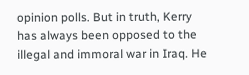opinion polls. But in truth, Kerry has always been opposed to the illegal and immoral war in Iraq. He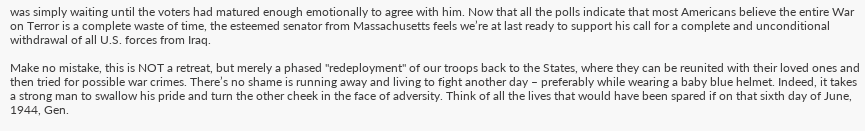was simply waiting until the voters had matured enough emotionally to agree with him. Now that all the polls indicate that most Americans believe the entire War on Terror is a complete waste of time, the esteemed senator from Massachusetts feels we’re at last ready to support his call for a complete and unconditional withdrawal of all U.S. forces from Iraq.

Make no mistake, this is NOT a retreat, but merely a phased "redeployment" of our troops back to the States, where they can be reunited with their loved ones and then tried for possible war crimes. There’s no shame is running away and living to fight another day – preferably while wearing a baby blue helmet. Indeed, it takes a strong man to swallow his pride and turn the other cheek in the face of adversity. Think of all the lives that would have been spared if on that sixth day of June, 1944, Gen.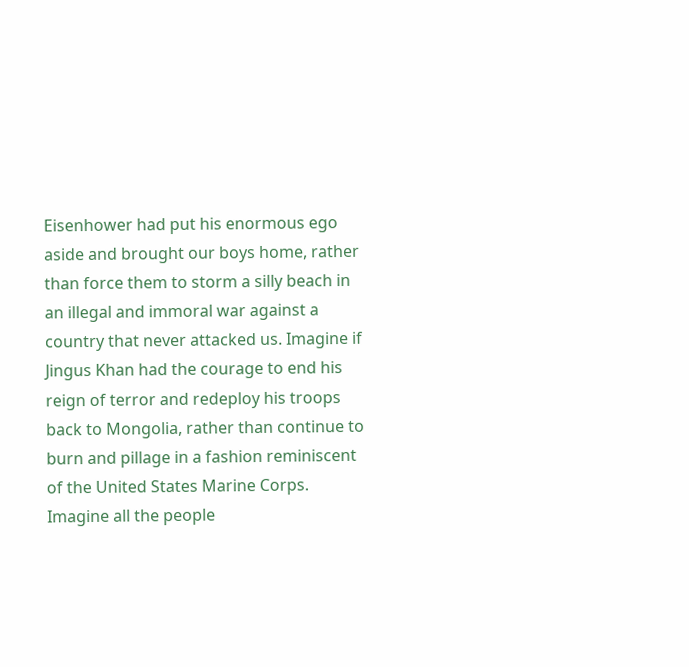Eisenhower had put his enormous ego aside and brought our boys home, rather than force them to storm a silly beach in an illegal and immoral war against a country that never attacked us. Imagine if Jingus Khan had the courage to end his reign of terror and redeploy his troops back to Mongolia, rather than continue to burn and pillage in a fashion reminiscent of the United States Marine Corps. Imagine all the people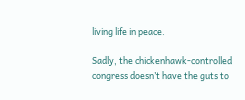living life in peace.

Sadly, the chickenhawk-controlled congress doesn’t have the guts to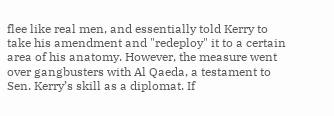flee like real men, and essentially told Kerry to take his amendment and "redeploy" it to a certain area of his anatomy. However, the measure went over gangbusters with Al Qaeda, a testament to Sen. Kerry’s skill as a diplomat. If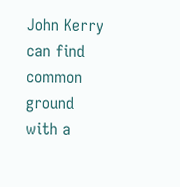John Kerry can find common ground with a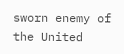sworn enemy of the United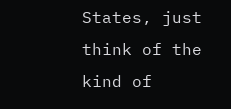States, just think of the kind of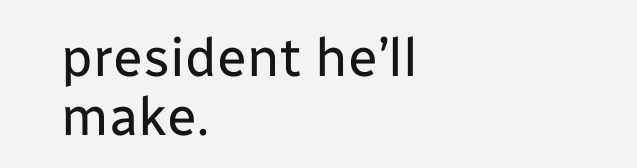president he’ll make.